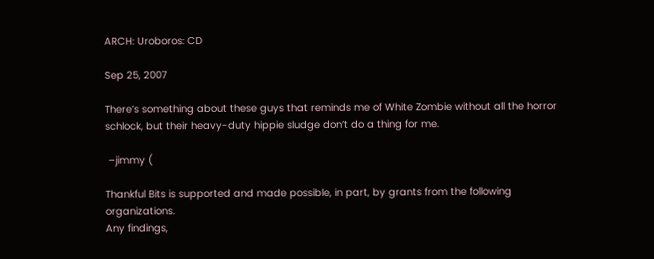ARCH: Uroboros: CD

Sep 25, 2007

There’s something about these guys that reminds me of White Zombie without all the horror schlock, but their heavy-duty hippie sludge don’t do a thing for me.

 –jimmy (

Thankful Bits is supported and made possible, in part, by grants from the following organizations.
Any findings,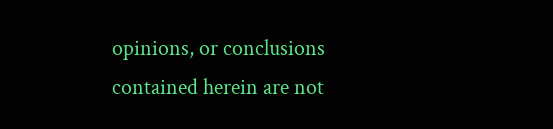opinions, or conclusions contained herein are not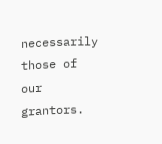necessarily those of our grantors.